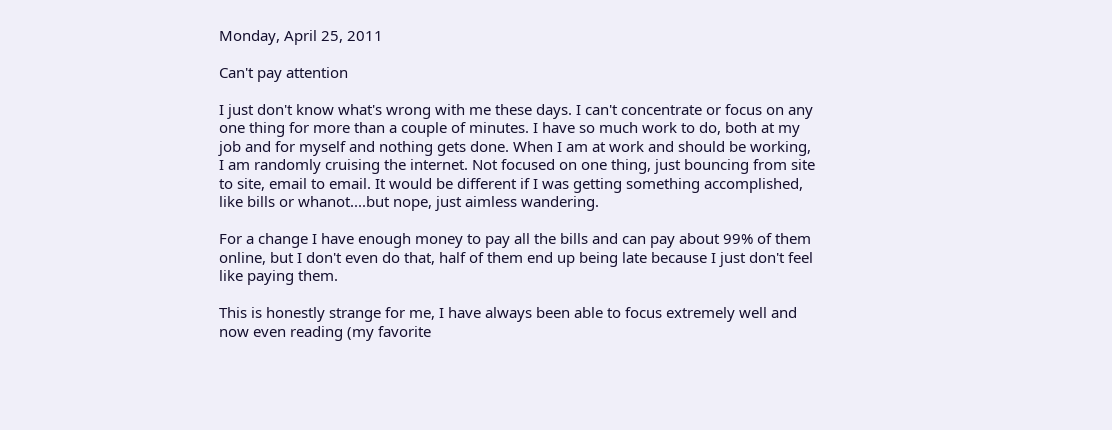Monday, April 25, 2011

Can't pay attention

I just don't know what's wrong with me these days. I can't concentrate or focus on any one thing for more than a couple of minutes. I have so much work to do, both at my job and for myself and nothing gets done. When I am at work and should be working, I am randomly cruising the internet. Not focused on one thing, just bouncing from site to site, email to email. It would be different if I was getting something accomplished, like bills or whanot....but nope, just aimless wandering.

For a change I have enough money to pay all the bills and can pay about 99% of them online, but I don't even do that, half of them end up being late because I just don't feel like paying them.

This is honestly strange for me, I have always been able to focus extremely well and now even reading (my favorite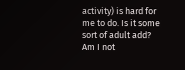activity) is hard for me to do. Is it some sort of adult add?  Am I not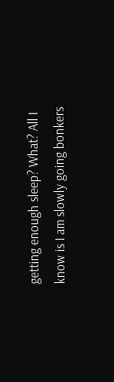getting enough sleep? What? All I know is I am slowly going bonkers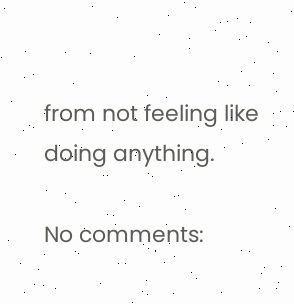from not feeling like doing anything.

No comments: